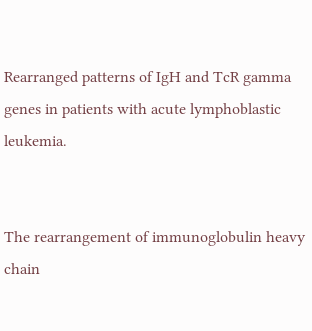Rearranged patterns of IgH and TcR gamma genes in patients with acute lymphoblastic leukemia.


The rearrangement of immunoglobulin heavy chain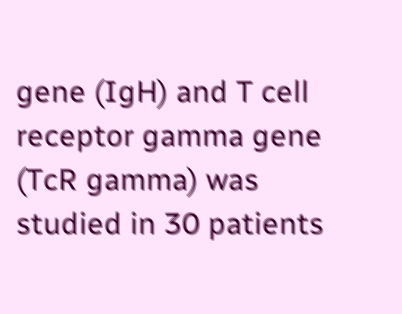gene (IgH) and T cell receptor gamma gene (TcR gamma) was studied in 30 patients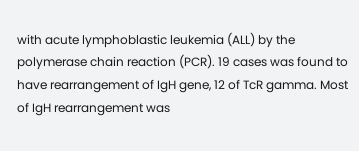with acute lymphoblastic leukemia (ALL) by the polymerase chain reaction (PCR). 19 cases was found to have rearrangement of IgH gene, 12 of TcR gamma. Most of IgH rearrangement was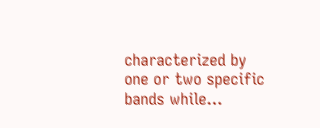characterized by one or two specific bands while…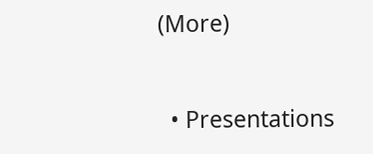(More)


  • Presentations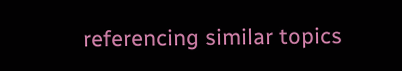referencing similar topics